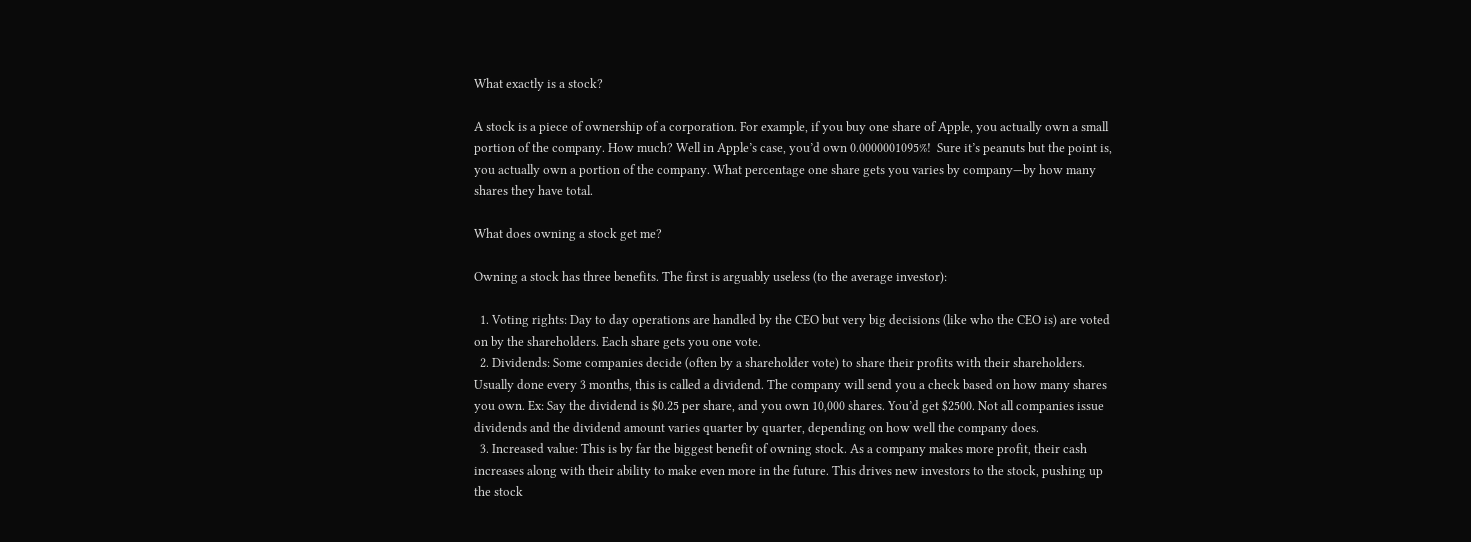What exactly is a stock?

A stock is a piece of ownership of a corporation. For example, if you buy one share of Apple, you actually own a small portion of the company. How much? Well in Apple’s case, you’d own 0.0000001095%!  Sure it’s peanuts but the point is, you actually own a portion of the company. What percentage one share gets you varies by company—by how many shares they have total.

What does owning a stock get me?

Owning a stock has three benefits. The first is arguably useless (to the average investor):

  1. Voting rights: Day to day operations are handled by the CEO but very big decisions (like who the CEO is) are voted on by the shareholders. Each share gets you one vote.
  2. Dividends: Some companies decide (often by a shareholder vote) to share their profits with their shareholders. Usually done every 3 months, this is called a dividend. The company will send you a check based on how many shares you own. Ex: Say the dividend is $0.25 per share, and you own 10,000 shares. You’d get $2500. Not all companies issue dividends and the dividend amount varies quarter by quarter, depending on how well the company does.
  3. Increased value: This is by far the biggest benefit of owning stock. As a company makes more profit, their cash increases along with their ability to make even more in the future. This drives new investors to the stock, pushing up the stock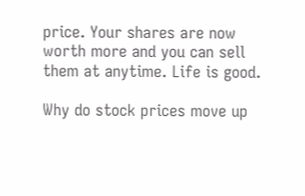price. Your shares are now worth more and you can sell them at anytime. Life is good.

Why do stock prices move up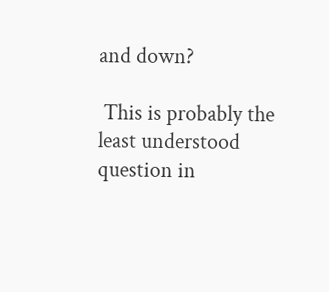and down?

 This is probably the least understood question in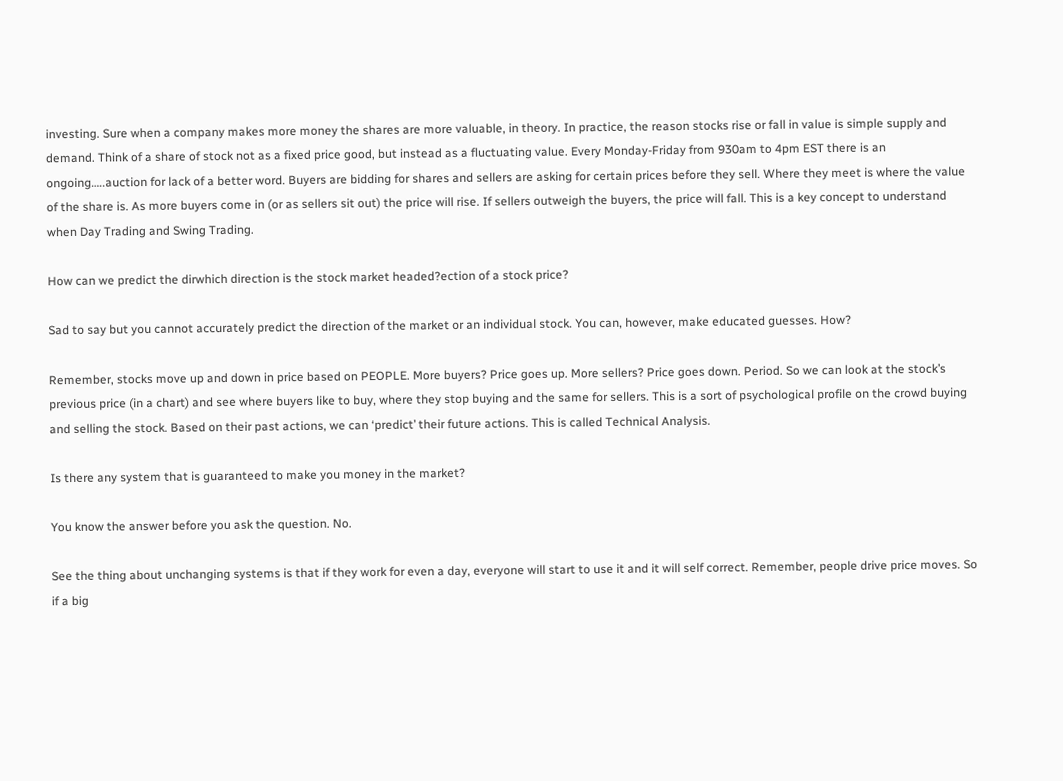investing. Sure when a company makes more money the shares are more valuable, in theory. In practice, the reason stocks rise or fall in value is simple supply and demand. Think of a share of stock not as a fixed price good, but instead as a fluctuating value. Every Monday-Friday from 930am to 4pm EST there is an ongoing…..auction for lack of a better word. Buyers are bidding for shares and sellers are asking for certain prices before they sell. Where they meet is where the value of the share is. As more buyers come in (or as sellers sit out) the price will rise. If sellers outweigh the buyers, the price will fall. This is a key concept to understand when Day Trading and Swing Trading.

How can we predict the dirwhich direction is the stock market headed?ection of a stock price?

Sad to say but you cannot accurately predict the direction of the market or an individual stock. You can, however, make educated guesses. How?

Remember, stocks move up and down in price based on PEOPLE. More buyers? Price goes up. More sellers? Price goes down. Period. So we can look at the stock’s previous price (in a chart) and see where buyers like to buy, where they stop buying and the same for sellers. This is a sort of psychological profile on the crowd buying and selling the stock. Based on their past actions, we can ‘predict’ their future actions. This is called Technical Analysis.

Is there any system that is guaranteed to make you money in the market?

You know the answer before you ask the question. No.

See the thing about unchanging systems is that if they work for even a day, everyone will start to use it and it will self correct. Remember, people drive price moves. So if a big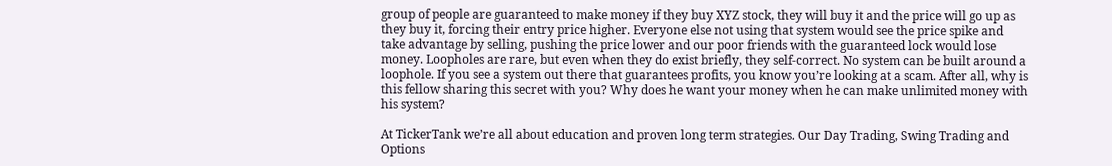group of people are guaranteed to make money if they buy XYZ stock, they will buy it and the price will go up as they buy it, forcing their entry price higher. Everyone else not using that system would see the price spike and take advantage by selling, pushing the price lower and our poor friends with the guaranteed lock would lose money. Loopholes are rare, but even when they do exist briefly, they self-correct. No system can be built around a loophole. If you see a system out there that guarantees profits, you know you’re looking at a scam. After all, why is this fellow sharing this secret with you? Why does he want your money when he can make unlimited money with his system?

At TickerTank we’re all about education and proven long term strategies. Our Day Trading, Swing Trading and Options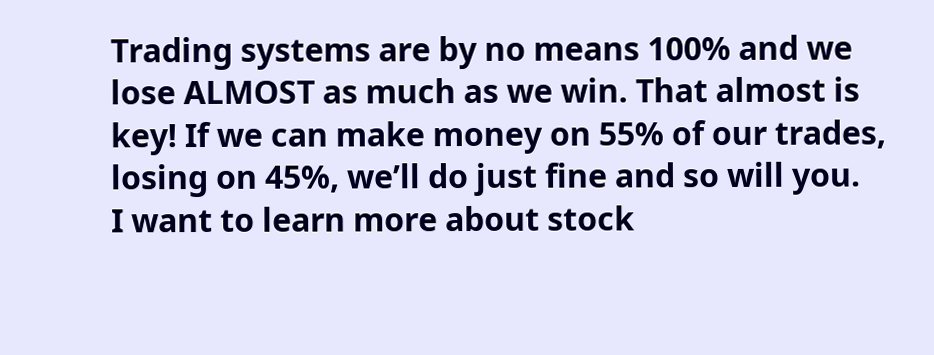Trading systems are by no means 100% and we lose ALMOST as much as we win. That almost is key! If we can make money on 55% of our trades, losing on 45%, we’ll do just fine and so will you.
I want to learn more about stock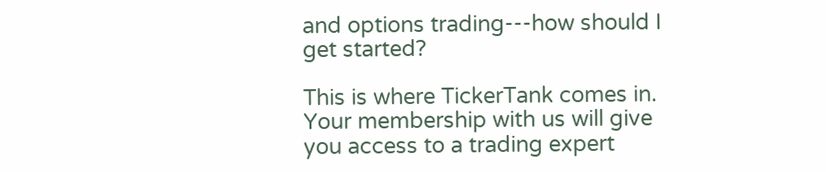and options trading---how should I get started?

This is where TickerTank comes in. Your membership with us will give you access to a trading expert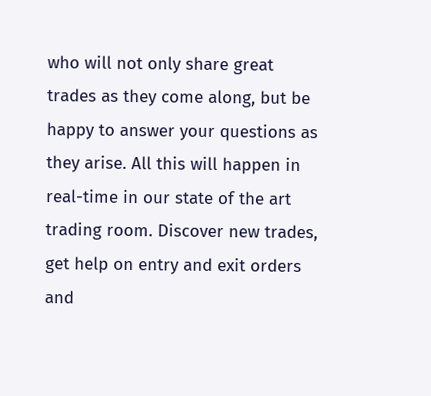who will not only share great trades as they come along, but be happy to answer your questions as they arise. All this will happen in real-time in our state of the art trading room. Discover new trades, get help on entry and exit orders and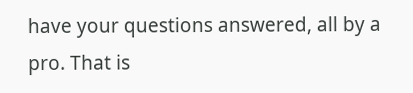have your questions answered, all by a pro. That is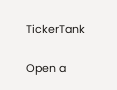TickerTank

Open a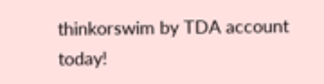thinkorswim by TDA account today!